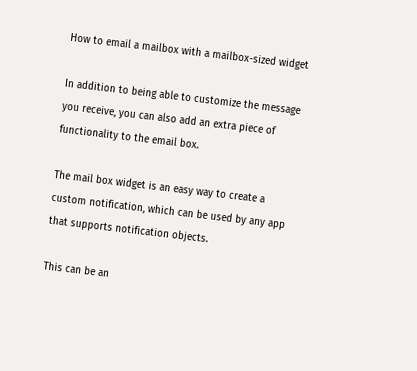How to email a mailbox with a mailbox-sized widget

In addition to being able to customize the message you receive, you can also add an extra piece of functionality to the email box.

The mail box widget is an easy way to create a custom notification, which can be used by any app that supports notification objects.

This can be an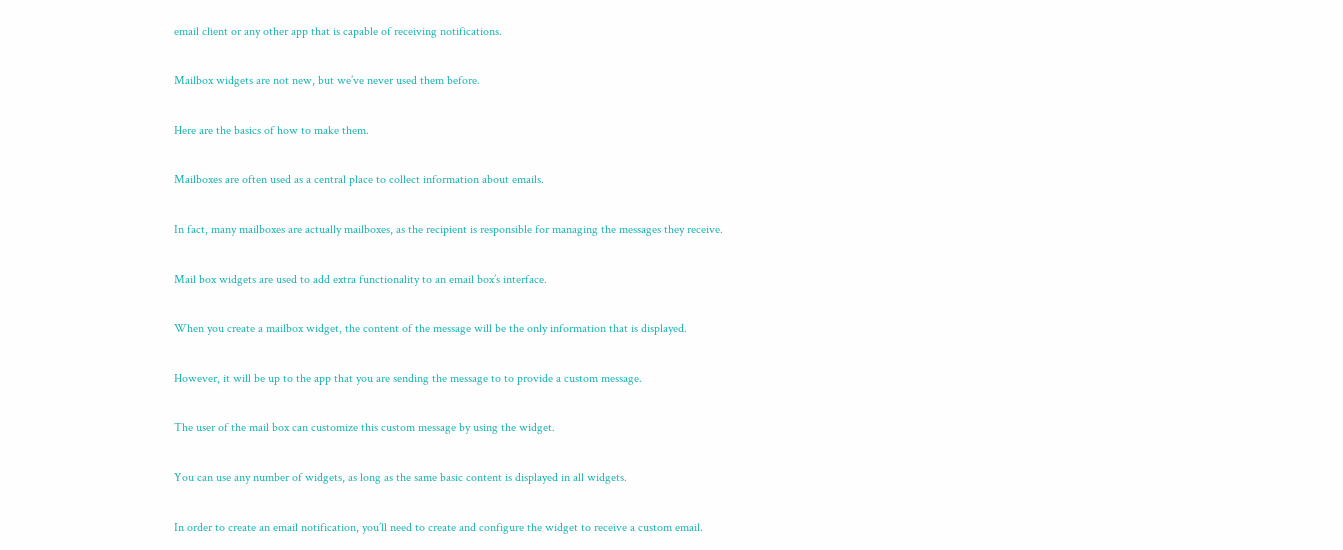email client or any other app that is capable of receiving notifications.

Mailbox widgets are not new, but we’ve never used them before.

Here are the basics of how to make them.

Mailboxes are often used as a central place to collect information about emails.

In fact, many mailboxes are actually mailboxes, as the recipient is responsible for managing the messages they receive.

Mail box widgets are used to add extra functionality to an email box’s interface.

When you create a mailbox widget, the content of the message will be the only information that is displayed.

However, it will be up to the app that you are sending the message to to provide a custom message.

The user of the mail box can customize this custom message by using the widget.

You can use any number of widgets, as long as the same basic content is displayed in all widgets.

In order to create an email notification, you’ll need to create and configure the widget to receive a custom email.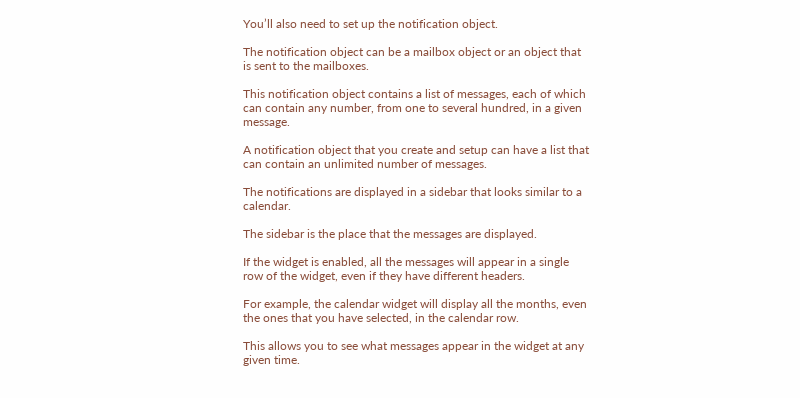You’ll also need to set up the notification object.

The notification object can be a mailbox object or an object that is sent to the mailboxes.

This notification object contains a list of messages, each of which can contain any number, from one to several hundred, in a given message.

A notification object that you create and setup can have a list that can contain an unlimited number of messages.

The notifications are displayed in a sidebar that looks similar to a calendar.

The sidebar is the place that the messages are displayed.

If the widget is enabled, all the messages will appear in a single row of the widget, even if they have different headers.

For example, the calendar widget will display all the months, even the ones that you have selected, in the calendar row.

This allows you to see what messages appear in the widget at any given time.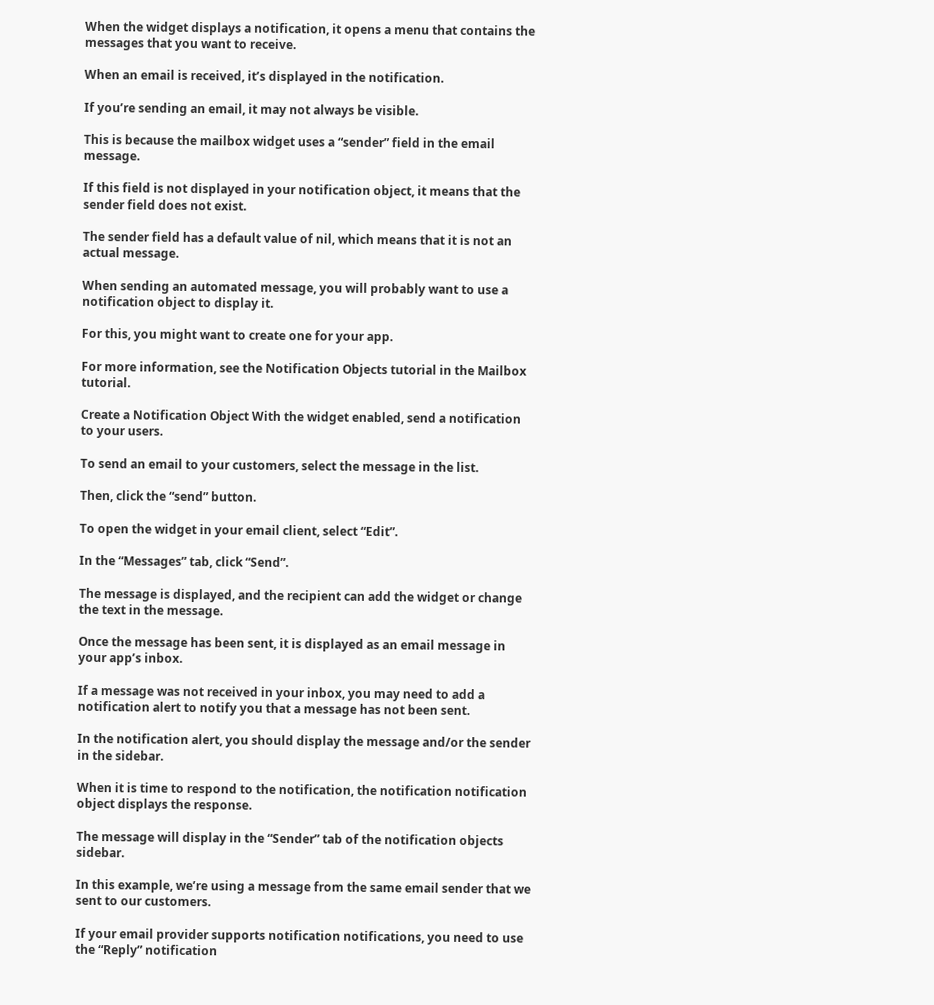When the widget displays a notification, it opens a menu that contains the messages that you want to receive.

When an email is received, it’s displayed in the notification.

If you’re sending an email, it may not always be visible.

This is because the mailbox widget uses a “sender” field in the email message.

If this field is not displayed in your notification object, it means that the sender field does not exist.

The sender field has a default value of nil, which means that it is not an actual message.

When sending an automated message, you will probably want to use a notification object to display it.

For this, you might want to create one for your app.

For more information, see the Notification Objects tutorial in the Mailbox tutorial.

Create a Notification Object With the widget enabled, send a notification to your users.

To send an email to your customers, select the message in the list.

Then, click the “send” button.

To open the widget in your email client, select “Edit”.

In the “Messages” tab, click “Send”.

The message is displayed, and the recipient can add the widget or change the text in the message.

Once the message has been sent, it is displayed as an email message in your app’s inbox.

If a message was not received in your inbox, you may need to add a notification alert to notify you that a message has not been sent.

In the notification alert, you should display the message and/or the sender in the sidebar.

When it is time to respond to the notification, the notification notification object displays the response.

The message will display in the “Sender” tab of the notification objects sidebar.

In this example, we’re using a message from the same email sender that we sent to our customers.

If your email provider supports notification notifications, you need to use the “Reply” notification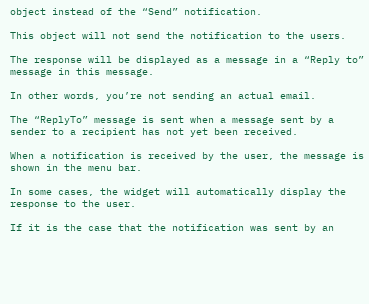object instead of the “Send” notification.

This object will not send the notification to the users.

The response will be displayed as a message in a “Reply to” message in this message.

In other words, you’re not sending an actual email.

The “ReplyTo” message is sent when a message sent by a sender to a recipient has not yet been received.

When a notification is received by the user, the message is shown in the menu bar.

In some cases, the widget will automatically display the response to the user.

If it is the case that the notification was sent by an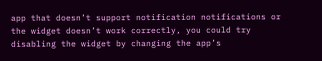app that doesn’t support notification notifications or the widget doesn’t work correctly, you could try disabling the widget by changing the app’s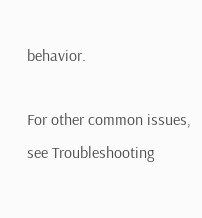behavior.

For other common issues, see Troubleshooting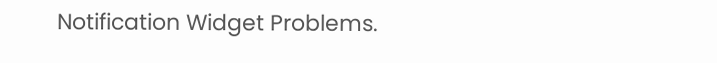Notification Widget Problems.